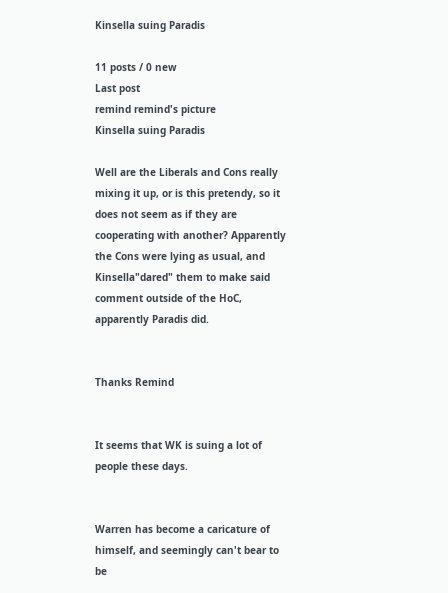Kinsella suing Paradis

11 posts / 0 new
Last post
remind remind's picture
Kinsella suing Paradis

Well are the Liberals and Cons really mixing it up, or is this pretendy, so it does not seem as if they are cooperating with another? Apparently the Cons were lying as usual, and Kinsella"dared" them to make said comment outside of the HoC, apparently Paradis did.


Thanks Remind


It seems that WK is suing a lot of people these days.


Warren has become a caricature of himself, and seemingly can't bear to be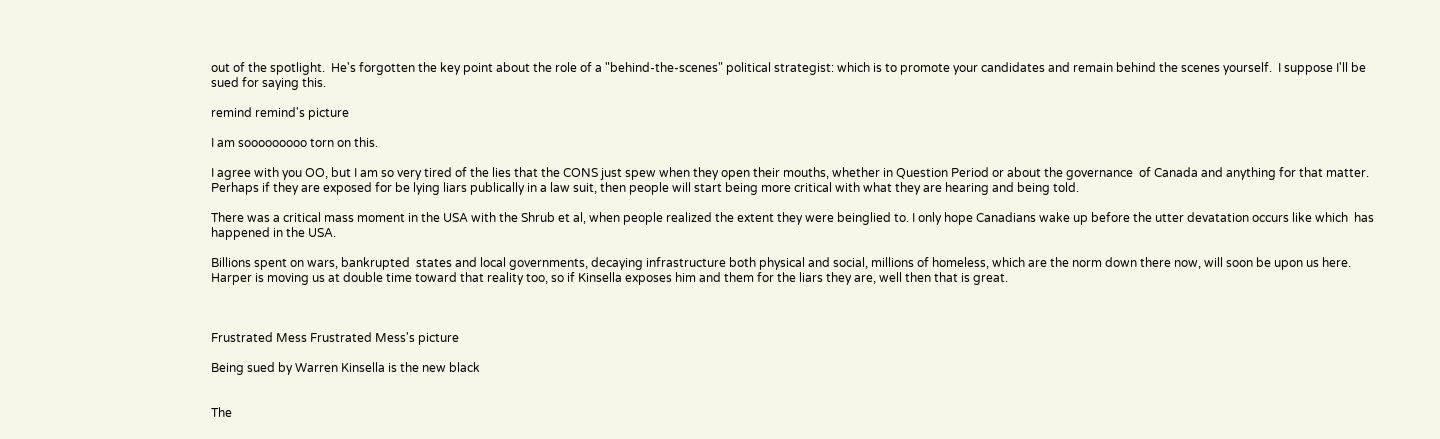out of the spotlight.  He's forgotten the key point about the role of a "behind-the-scenes" political strategist: which is to promote your candidates and remain behind the scenes yourself.  I suppose I'll be sued for saying this.

remind remind's picture

I am sooooooooo torn on this.

I agree with you OO, but I am so very tired of the lies that the CONS just spew when they open their mouths, whether in Question Period or about the governance  of Canada and anything for that matter. Perhaps if they are exposed for be lying liars publically in a law suit, then people will start being more critical with what they are hearing and being told.

There was a critical mass moment in the USA with the Shrub et al, when people realized the extent they were beinglied to. I only hope Canadians wake up before the utter devatation occurs like which  has happened in the USA.

Billions spent on wars, bankrupted  states and local governments, decaying infrastructure both physical and social, millions of homeless, which are the norm down there now, will soon be upon us here. Harper is moving us at double time toward that reality too, so if Kinsella exposes him and them for the liars they are, well then that is great.



Frustrated Mess Frustrated Mess's picture

Being sued by Warren Kinsella is the new black


The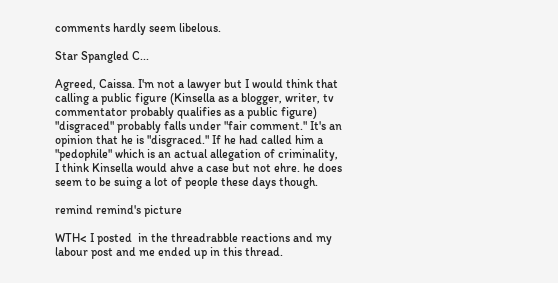comments hardly seem libelous.

Star Spangled C...

Agreed, Caissa. I'm not a lawyer but I would think that calling a public figure (Kinsella as a blogger, writer, tv commentator probably qualifies as a public figure) "disgraced" probably falls under "fair comment." It's an opinion that he is "disgraced." If he had called him a "pedophile" which is an actual allegation of criminality, I think Kinsella would ahve a case but not ehre. he does seem to be suing a lot of people these days though.

remind remind's picture

WTH< I posted  in the threadrabble reactions and my labour post and me ended up in this thread.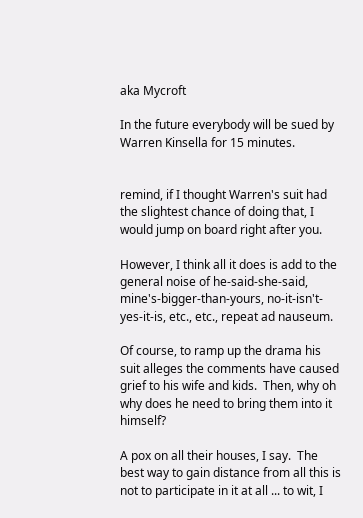aka Mycroft

In the future everybody will be sued by Warren Kinsella for 15 minutes.


remind, if I thought Warren's suit had the slightest chance of doing that, I would jump on board right after you.

However, I think all it does is add to the general noise of he-said-she-said, mine's-bigger-than-yours, no-it-isn't-yes-it-is, etc., etc., repeat ad nauseum.

Of course, to ramp up the drama his suit alleges the comments have caused grief to his wife and kids.  Then, why oh why does he need to bring them into it himself?

A pox on all their houses, I say.  The best way to gain distance from all this is not to participate in it at all ... to wit, I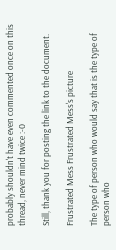probably shouldn't have even commented once on this thread, never mind twice :-0

Still, thank you for posting the link to the document.

Frustrated Mess Frustrated Mess's picture

The type of person who would say that is the type of person who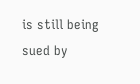is still being sued by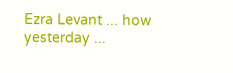Ezra Levant ... how yesterday ...